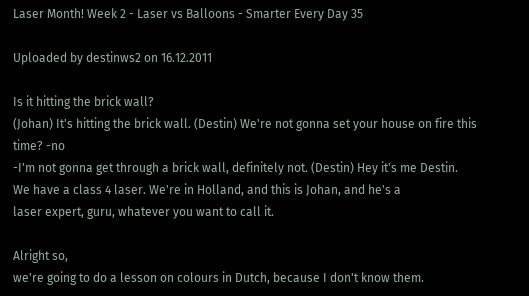Laser Month! Week 2 - Laser vs Balloons - Smarter Every Day 35

Uploaded by destinws2 on 16.12.2011

Is it hitting the brick wall?
(Johan) It's hitting the brick wall. (Destin) We're not gonna set your house on fire this time? -no
-I'm not gonna get through a brick wall, definitely not. (Destin) Hey it's me Destin.
We have a class 4 laser. We're in Holland, and this is Johan, and he's a
laser expert, guru, whatever you want to call it.

Alright so,
we're going to do a lesson on colours in Dutch, because I don't know them.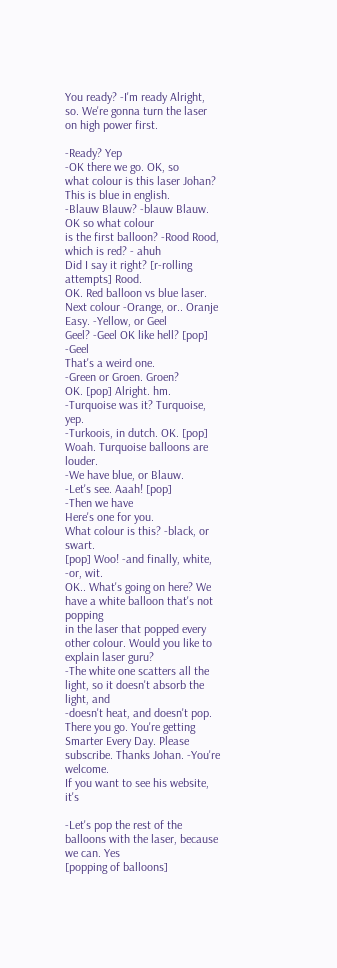You ready? -I'm ready Alright, so. We're gonna turn the laser on high power first.

-Ready? Yep
-OK there we go. OK, so
what colour is this laser Johan? This is blue in english.
-Blauw Blauw? -blauw Blauw. OK so what colour
is the first balloon? -Rood Rood, which is red? - ahuh
Did I say it right? [r-rolling attempts] Rood.
OK. Red balloon vs blue laser.
Next colour -Orange, or.. Oranje
Easy. -Yellow, or Geel
Geel? -Geel OK like hell? [pop] -Geel
That's a weird one.
-Green or Groen. Groen?
OK. [pop] Alright. hm.
-Turquoise was it? Turquoise, yep.
-Turkoois, in dutch. OK. [pop]
Woah. Turquoise balloons are louder.
-We have blue, or Blauw.
-Let's see. Aaah! [pop]
-Then we have
Here's one for you.
What colour is this? -black, or swart.
[pop] Woo! -and finally, white,
-or, wit.
OK.. What's going on here? We have a white balloon that's not popping
in the laser that popped every other colour. Would you like to explain laser guru?
-The white one scatters all the light, so it doesn't absorb the light, and
-doesn't heat, and doesn't pop. There you go. You're getting
Smarter Every Day. Please subscribe. Thanks Johan. -You're welcome.
If you want to see his website, it's

-Let's pop the rest of the balloons with the laser, because we can. Yes
[popping of balloons]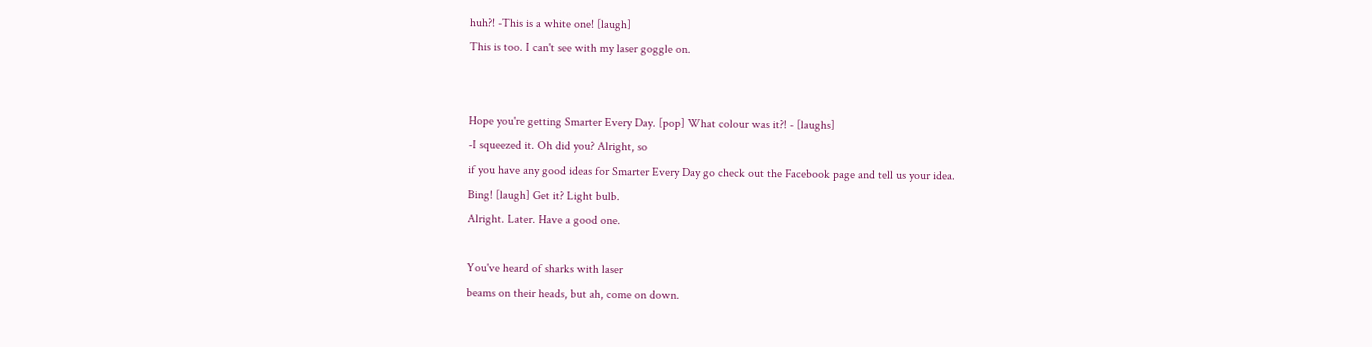huh?! -This is a white one! [laugh]
This is too. I can't see with my laser goggle on.


Hope you're getting Smarter Every Day. [pop] What colour was it?! - [laughs]
-I squeezed it. Oh did you? Alright, so
if you have any good ideas for Smarter Every Day go check out the Facebook page and tell us your idea.
Bing! [laugh] Get it? Light bulb.
Alright. Later. Have a good one.

You've heard of sharks with laser
beams on their heads, but ah, come on down.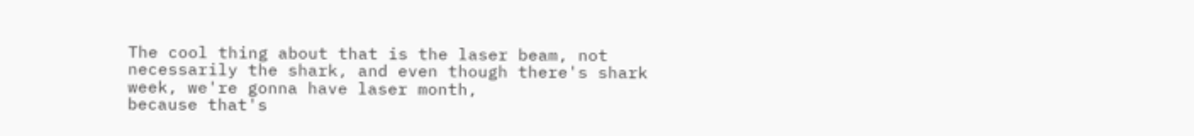The cool thing about that is the laser beam, not necessarily the shark, and even though there's shark week, we're gonna have laser month,
because that's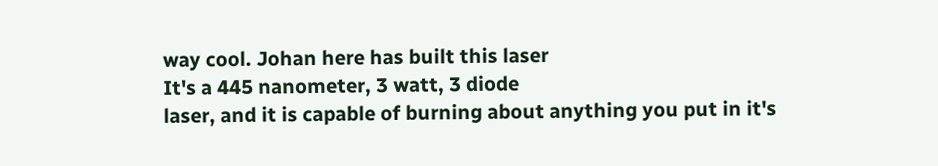way cool. Johan here has built this laser
It's a 445 nanometer, 3 watt, 3 diode
laser, and it is capable of burning about anything you put in it's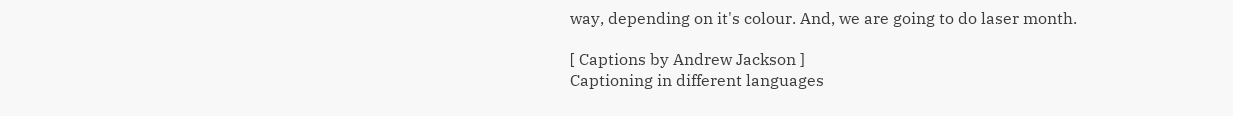way, depending on it's colour. And, we are going to do laser month.

[ Captions by Andrew Jackson ]
Captioning in different languages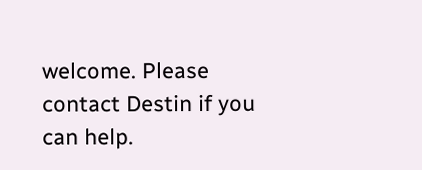welcome. Please contact Destin if you can help.